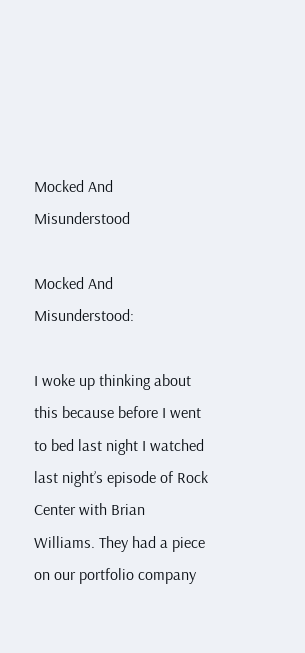Mocked And Misunderstood

Mocked And Misunderstood:

I woke up thinking about this because before I went to bed last night I watched last night’s episode of Rock Center with Brian Williams. They had a piece on our portfolio company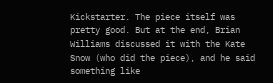Kickstarter. The piece itself was pretty good. But at the end, Brian Williams discussed it with the Kate Snow (who did the piece), and he said something like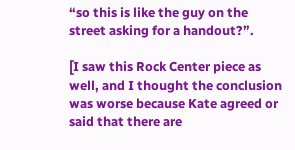“so this is like the guy on the street asking for a handout?”.

[I saw this Rock Center piece as well, and I thought the conclusion was worse because Kate agreed or said that there are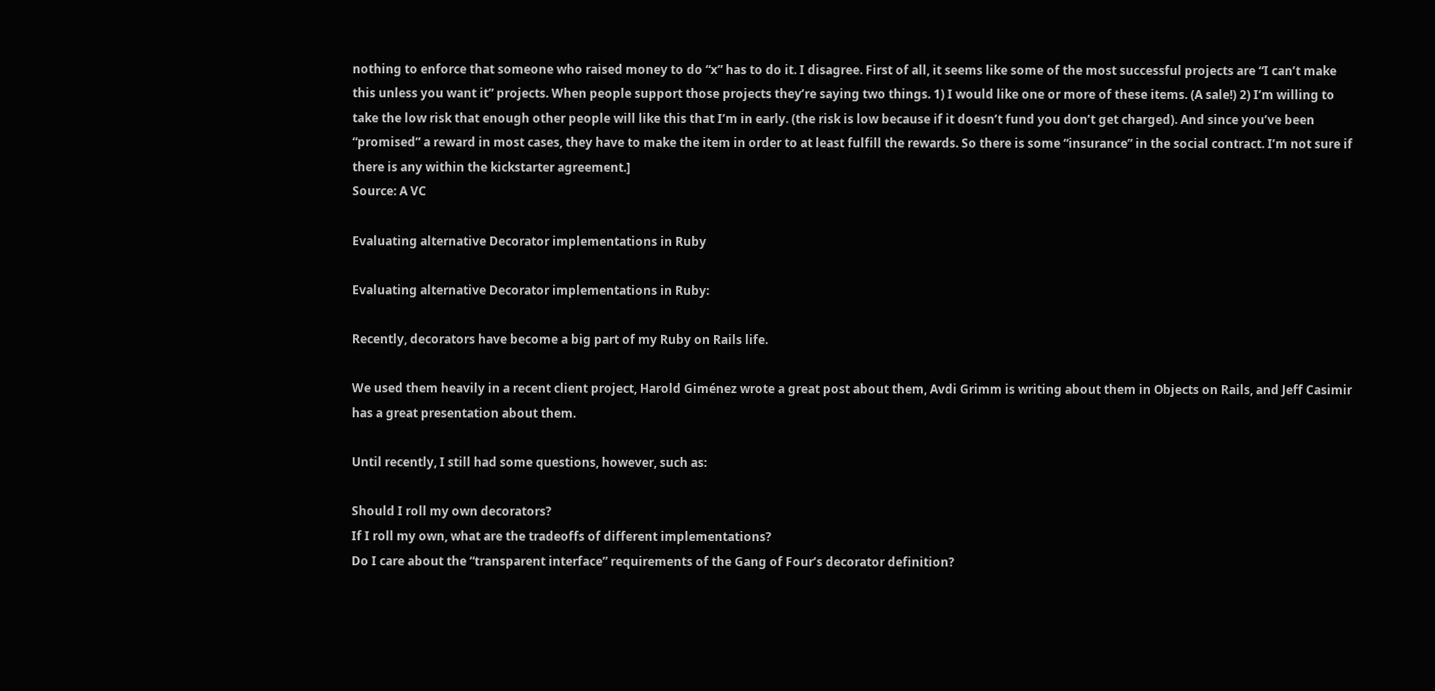nothing to enforce that someone who raised money to do “x” has to do it. I disagree. First of all, it seems like some of the most successful projects are “I can’t make this unless you want it” projects. When people support those projects they’re saying two things. 1) I would like one or more of these items. (A sale!) 2) I’m willing to take the low risk that enough other people will like this that I’m in early. (the risk is low because if it doesn’t fund you don’t get charged). And since you’ve been “promised” a reward in most cases, they have to make the item in order to at least fulfill the rewards. So there is some “insurance” in the social contract. I’m not sure if there is any within the kickstarter agreement.]
Source: A VC

Evaluating alternative Decorator implementations in Ruby

Evaluating alternative Decorator implementations in Ruby:

Recently, decorators have become a big part of my Ruby on Rails life.

We used them heavily in a recent client project, Harold Giménez wrote a great post about them, Avdi Grimm is writing about them in Objects on Rails, and Jeff Casimir has a great presentation about them.

Until recently, I still had some questions, however, such as:

Should I roll my own decorators?
If I roll my own, what are the tradeoffs of different implementations?
Do I care about the “transparent interface” requirements of the Gang of Four’s decorator definition?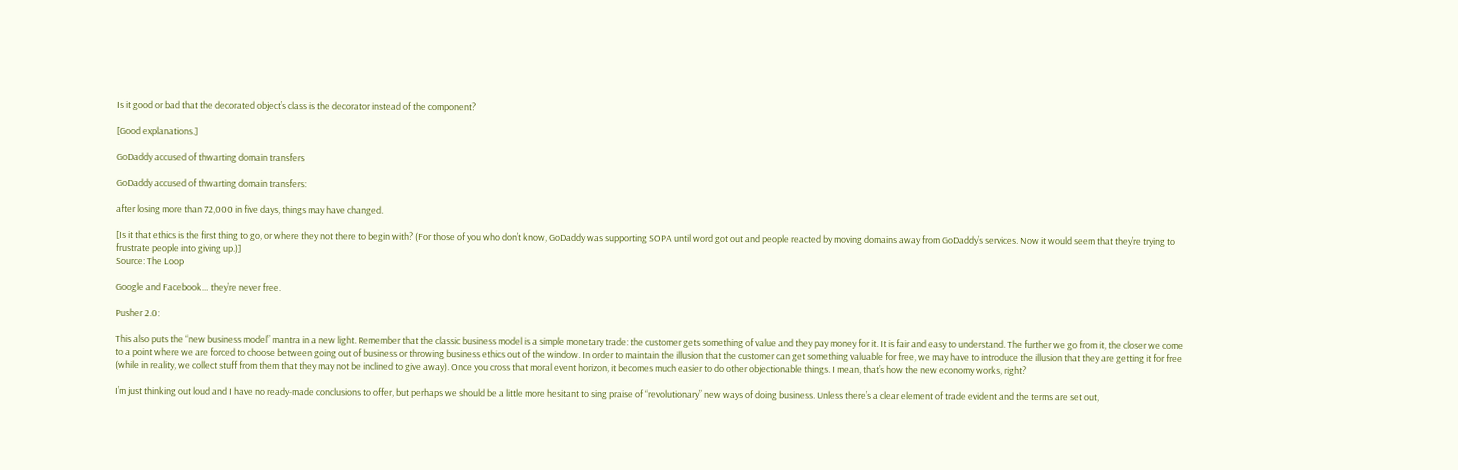Is it good or bad that the decorated object’s class is the decorator instead of the component?

[Good explanations.]

GoDaddy accused of thwarting domain transfers

GoDaddy accused of thwarting domain transfers:

after losing more than 72,000 in five days, things may have changed.

[Is it that ethics is the first thing to go, or where they not there to begin with? (For those of you who don’t know, GoDaddy was supporting SOPA until word got out and people reacted by moving domains away from GoDaddy’s services. Now it would seem that they’re trying to frustrate people into giving up.)]
Source: The Loop

Google and Facebook… they’re never free.

Pusher 2.0:

This also puts the “new business model” mantra in a new light. Remember that the classic business model is a simple monetary trade: the customer gets something of value and they pay money for it. It is fair and easy to understand. The further we go from it, the closer we come to a point where we are forced to choose between going out of business or throwing business ethics out of the window. In order to maintain the illusion that the customer can get something valuable for free, we may have to introduce the illusion that they are getting it for free (while in reality, we collect stuff from them that they may not be inclined to give away). Once you cross that moral event horizon, it becomes much easier to do other objectionable things. I mean, that’s how the new economy works, right?

I’m just thinking out loud and I have no ready-made conclusions to offer, but perhaps we should be a little more hesitant to sing praise of “revolutionary” new ways of doing business. Unless there’s a clear element of trade evident and the terms are set out,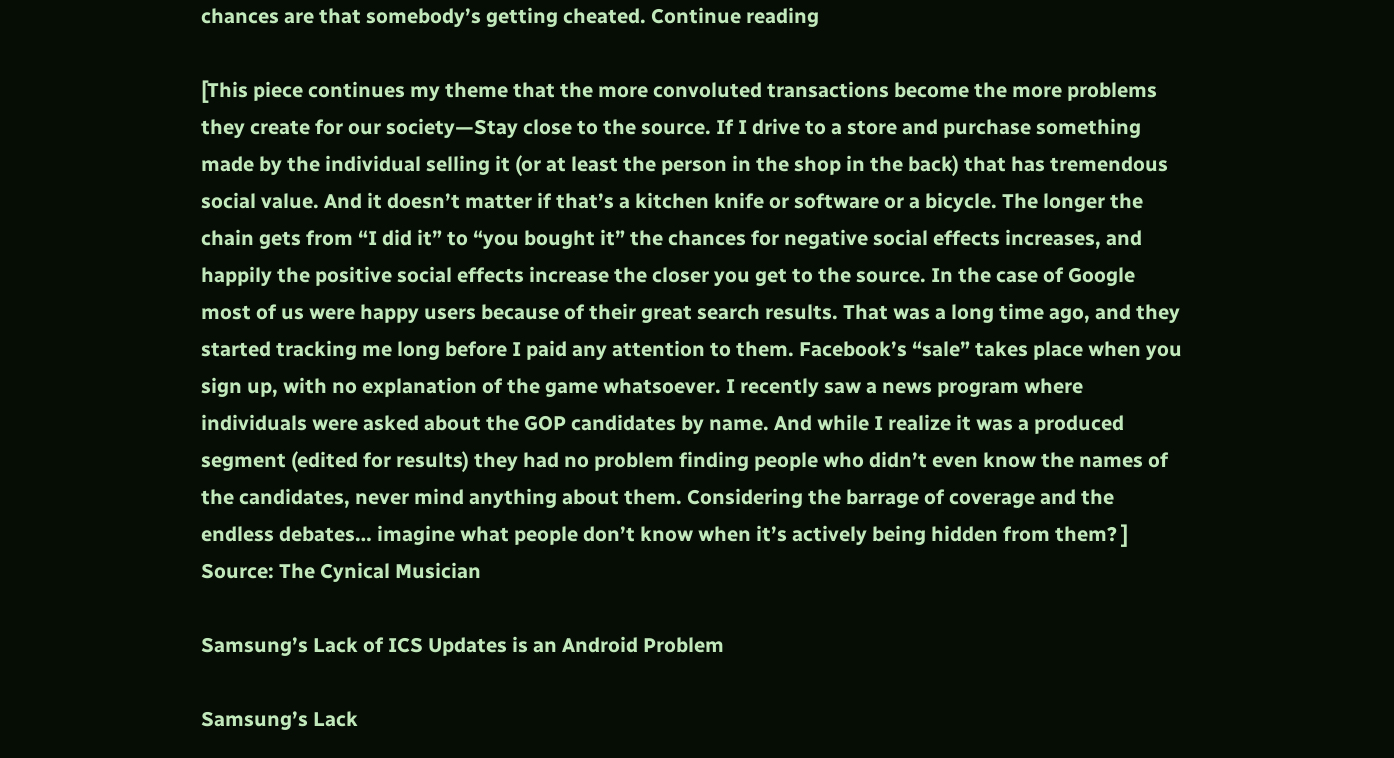chances are that somebody’s getting cheated. Continue reading

[This piece continues my theme that the more convoluted transactions become the more problems they create for our society—Stay close to the source. If I drive to a store and purchase something made by the individual selling it (or at least the person in the shop in the back) that has tremendous social value. And it doesn’t matter if that’s a kitchen knife or software or a bicycle. The longer the chain gets from “I did it” to “you bought it” the chances for negative social effects increases, and happily the positive social effects increase the closer you get to the source. In the case of Google most of us were happy users because of their great search results. That was a long time ago, and they started tracking me long before I paid any attention to them. Facebook’s “sale” takes place when you sign up, with no explanation of the game whatsoever. I recently saw a news program where individuals were asked about the GOP candidates by name. And while I realize it was a produced segment (edited for results) they had no problem finding people who didn’t even know the names of the candidates, never mind anything about them. Considering the barrage of coverage and the endless debates… imagine what people don’t know when it’s actively being hidden from them? ]
Source: The Cynical Musician

Samsung’s Lack of ICS Updates is an Android Problem

Samsung’s Lack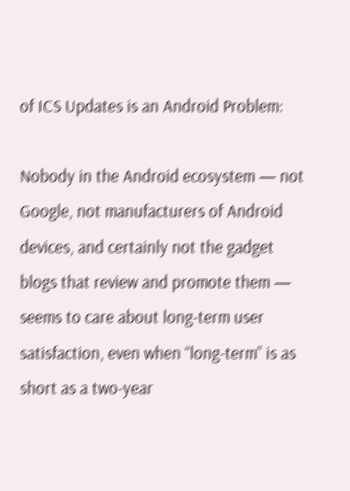of ICS Updates is an Android Problem:

Nobody in the Android ecosystem — not Google, not manufacturers of Android devices, and certainly not the gadget blogs that review and promote them — seems to care about long-term user satisfaction, even when “long-term” is as short as a two-year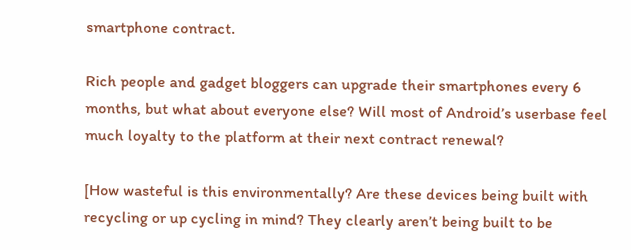smartphone contract.

Rich people and gadget bloggers can upgrade their smartphones every 6 months, but what about everyone else? Will most of Android’s userbase feel much loyalty to the platform at their next contract renewal?

[How wasteful is this environmentally? Are these devices being built with recycling or up cycling in mind? They clearly aren’t being built to be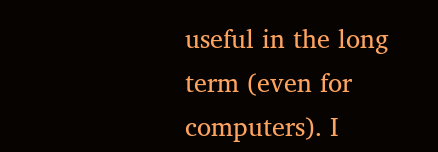useful in the long term (even for computers). I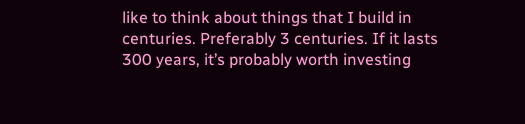like to think about things that I build in centuries. Preferably 3 centuries. If it lasts 300 years, it’s probably worth investing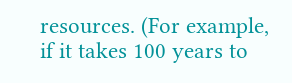resources. (For example, if it takes 100 years to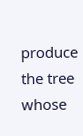produce the tree whose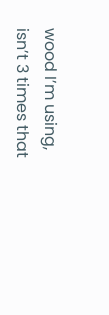wood I’m using, isn’t 3 times that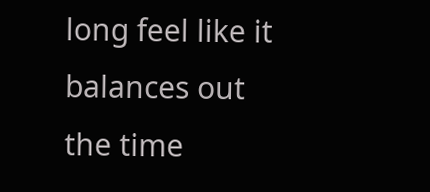long feel like it balances out the time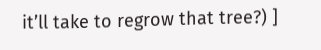it’ll take to regrow that tree?) ]